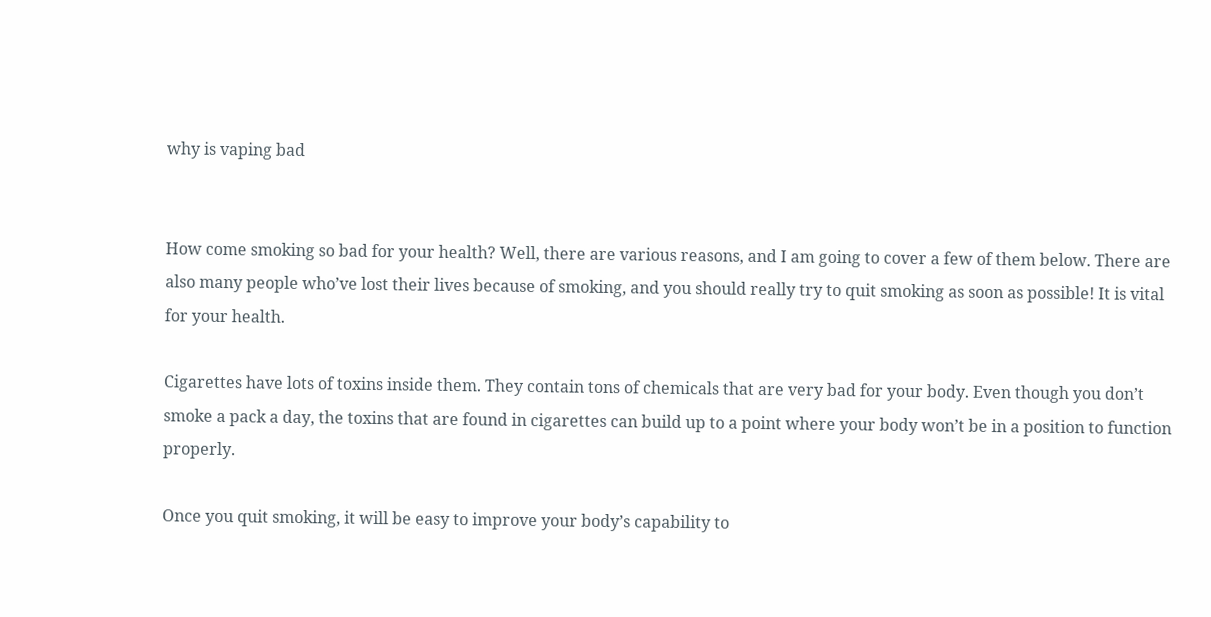why is vaping bad


How come smoking so bad for your health? Well, there are various reasons, and I am going to cover a few of them below. There are also many people who’ve lost their lives because of smoking, and you should really try to quit smoking as soon as possible! It is vital for your health.

Cigarettes have lots of toxins inside them. They contain tons of chemicals that are very bad for your body. Even though you don’t smoke a pack a day, the toxins that are found in cigarettes can build up to a point where your body won’t be in a position to function properly.

Once you quit smoking, it will be easy to improve your body’s capability to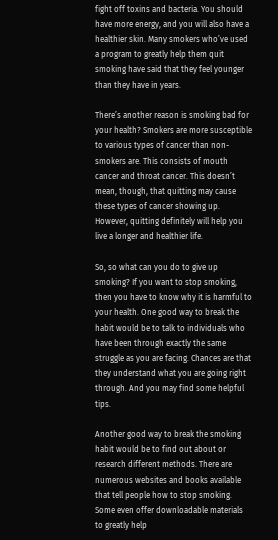fight off toxins and bacteria. You should have more energy, and you will also have a healthier skin. Many smokers who’ve used a program to greatly help them quit smoking have said that they feel younger than they have in years.

There’s another reason is smoking bad for your health? Smokers are more susceptible to various types of cancer than non-smokers are. This consists of mouth cancer and throat cancer. This doesn’t mean, though, that quitting may cause these types of cancer showing up. However, quitting definitely will help you live a longer and healthier life.

So, so what can you do to give up smoking? If you want to stop smoking, then you have to know why it is harmful to your health. One good way to break the habit would be to talk to individuals who have been through exactly the same struggle as you are facing. Chances are that they understand what you are going right through. And you may find some helpful tips.

Another good way to break the smoking habit would be to find out about or research different methods. There are numerous websites and books available that tell people how to stop smoking. Some even offer downloadable materials to greatly help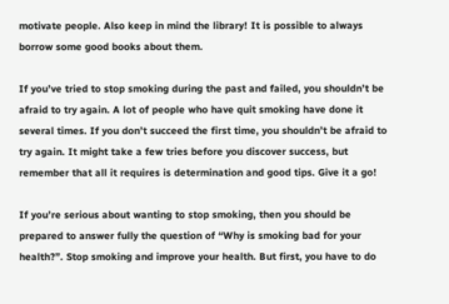motivate people. Also keep in mind the library! It is possible to always borrow some good books about them.

If you’ve tried to stop smoking during the past and failed, you shouldn’t be afraid to try again. A lot of people who have quit smoking have done it several times. If you don’t succeed the first time, you shouldn’t be afraid to try again. It might take a few tries before you discover success, but remember that all it requires is determination and good tips. Give it a go!

If you’re serious about wanting to stop smoking, then you should be prepared to answer fully the question of “Why is smoking bad for your health?”. Stop smoking and improve your health. But first, you have to do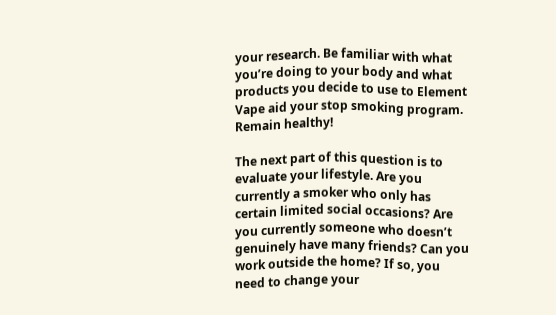your research. Be familiar with what you’re doing to your body and what products you decide to use to Element Vape aid your stop smoking program. Remain healthy!

The next part of this question is to evaluate your lifestyle. Are you currently a smoker who only has certain limited social occasions? Are you currently someone who doesn’t genuinely have many friends? Can you work outside the home? If so, you need to change your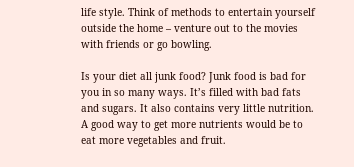life style. Think of methods to entertain yourself outside the home – venture out to the movies with friends or go bowling.

Is your diet all junk food? Junk food is bad for you in so many ways. It’s filled with bad fats and sugars. It also contains very little nutrition. A good way to get more nutrients would be to eat more vegetables and fruit.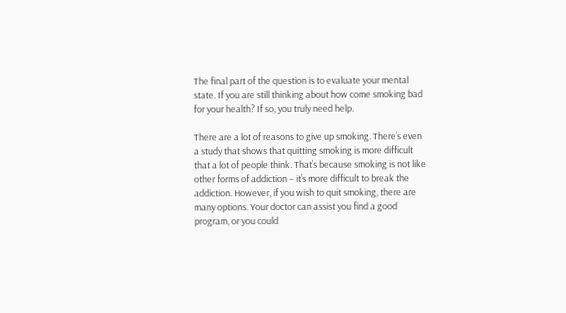The final part of the question is to evaluate your mental state. If you are still thinking about how come smoking bad for your health? If so, you truly need help.

There are a lot of reasons to give up smoking. There’s even a study that shows that quitting smoking is more difficult that a lot of people think. That’s because smoking is not like other forms of addiction – it’s more difficult to break the addiction. However, if you wish to quit smoking, there are many options. Your doctor can assist you find a good program, or you could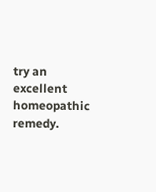try an excellent homeopathic remedy.